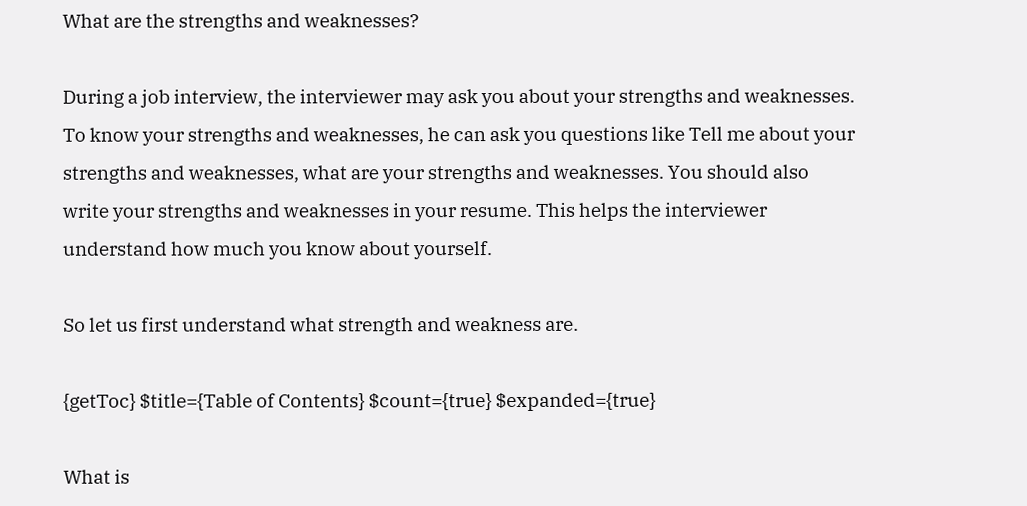What are the strengths and weaknesses?

During a job interview, the interviewer may ask you about your strengths and weaknesses. To know your strengths and weaknesses, he can ask you questions like Tell me about your strengths and weaknesses, what are your strengths and weaknesses. You should also write your strengths and weaknesses in your resume. This helps the interviewer understand how much you know about yourself.

So let us first understand what strength and weakness are.

{getToc} $title={Table of Contents} $count={true} $expanded={true}

What is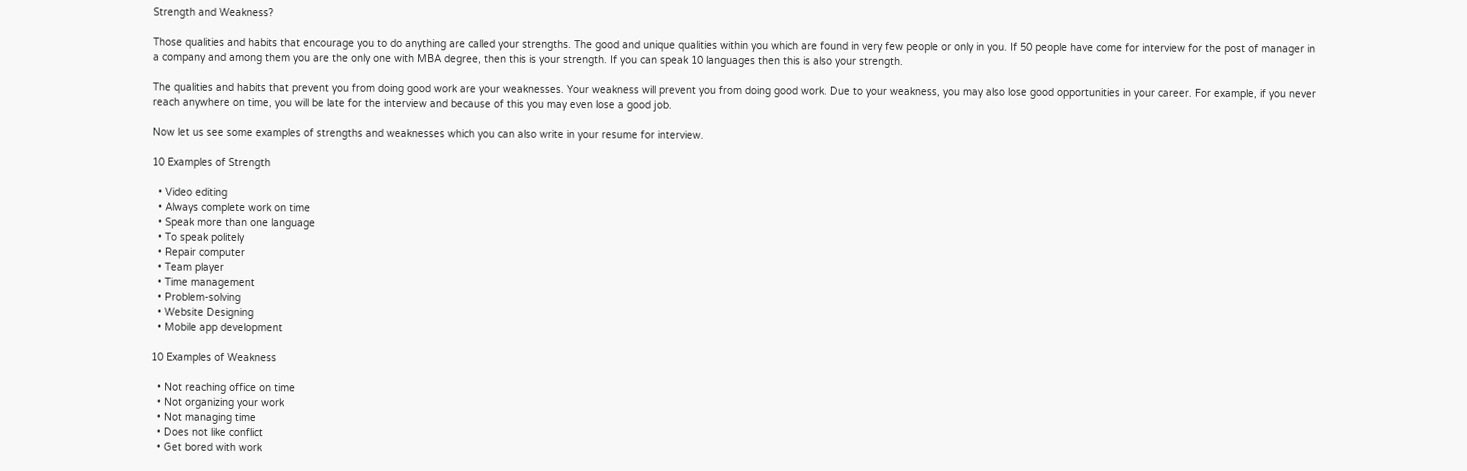Strength and Weakness?

Those qualities and habits that encourage you to do anything are called your strengths. The good and unique qualities within you which are found in very few people or only in you. If 50 people have come for interview for the post of manager in a company and among them you are the only one with MBA degree, then this is your strength. If you can speak 10 languages then this is also your strength.

The qualities and habits that prevent you from doing good work are your weaknesses. Your weakness will prevent you from doing good work. Due to your weakness, you may also lose good opportunities in your career. For example, if you never reach anywhere on time, you will be late for the interview and because of this you may even lose a good job.

Now let us see some examples of strengths and weaknesses which you can also write in your resume for interview.

10 Examples of Strength

  • Video editing
  • Always complete work on time
  • Speak more than one language
  • To speak politely
  • Repair computer
  • Team player
  • Time management
  • Problem-solving
  • Website Designing
  • Mobile app development

10 Examples of Weakness

  • Not reaching office on time
  • Not organizing your work
  • Not managing time
  • Does not like conflict
  • Get bored with work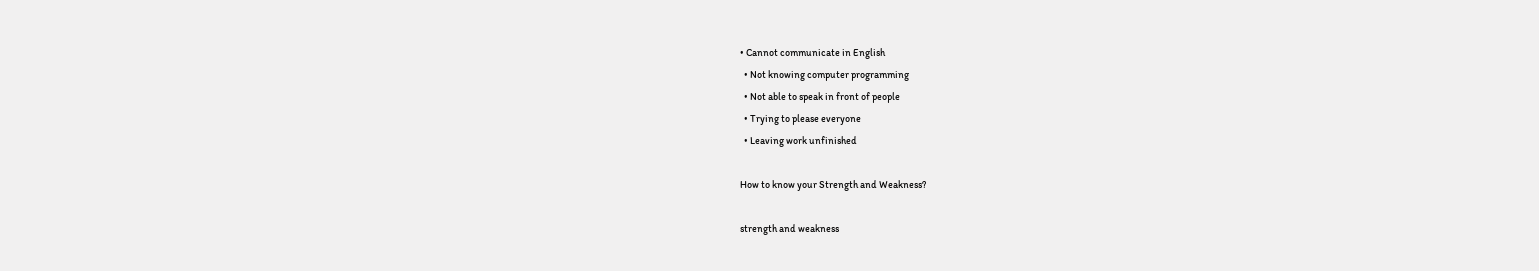• Cannot communicate in English
  • Not knowing computer programming
  • Not able to speak in front of people
  • Trying to please everyone
  • Leaving work unfinished

How to know your Strength and Weakness?

strength and weakness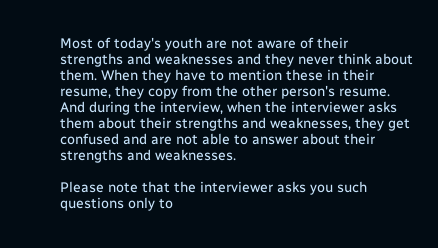Most of today's youth are not aware of their strengths and weaknesses and they never think about them. When they have to mention these in their resume, they copy from the other person's resume. And during the interview, when the interviewer asks them about their strengths and weaknesses, they get confused and are not able to answer about their strengths and weaknesses.

Please note that the interviewer asks you such questions only to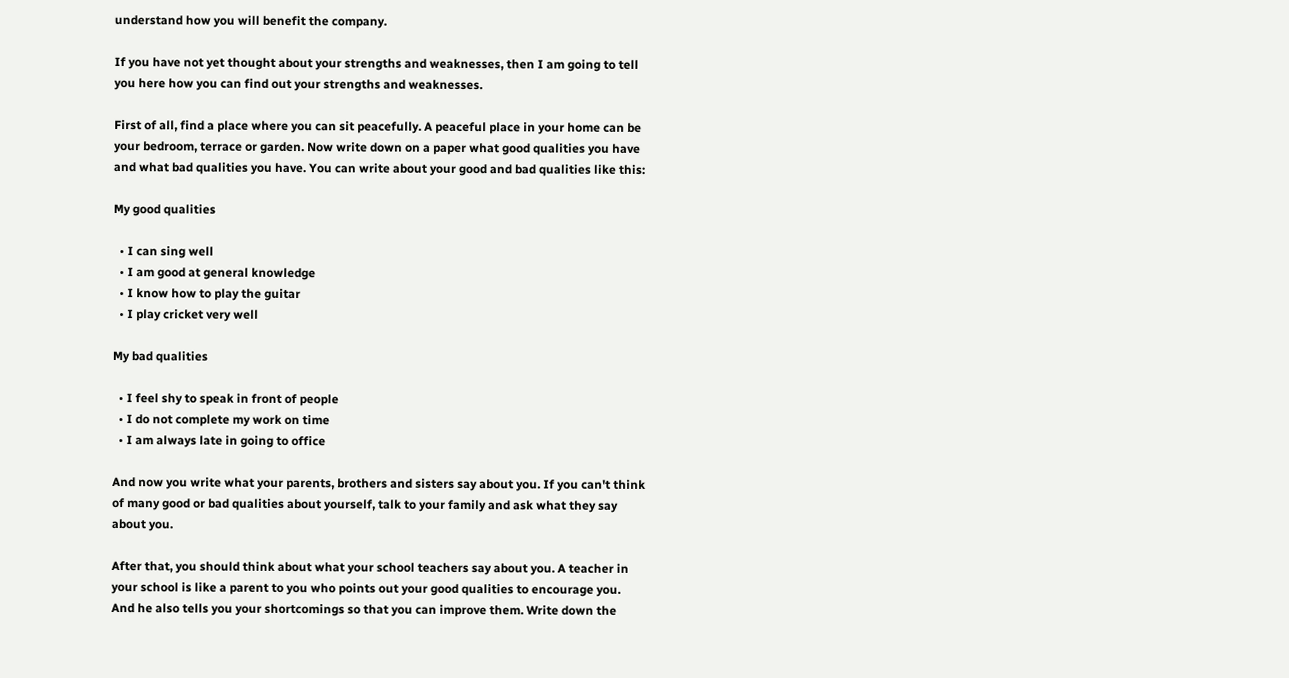understand how you will benefit the company.

If you have not yet thought about your strengths and weaknesses, then I am going to tell you here how you can find out your strengths and weaknesses.

First of all, find a place where you can sit peacefully. A peaceful place in your home can be your bedroom, terrace or garden. Now write down on a paper what good qualities you have and what bad qualities you have. You can write about your good and bad qualities like this:

My good qualities

  • I can sing well
  • I am good at general knowledge
  • I know how to play the guitar
  • I play cricket very well

My bad qualities

  • I feel shy to speak in front of people
  • I do not complete my work on time
  • I am always late in going to office

And now you write what your parents, brothers and sisters say about you. If you can't think of many good or bad qualities about yourself, talk to your family and ask what they say about you.

After that, you should think about what your school teachers say about you. A teacher in your school is like a parent to you who points out your good qualities to encourage you. And he also tells you your shortcomings so that you can improve them. Write down the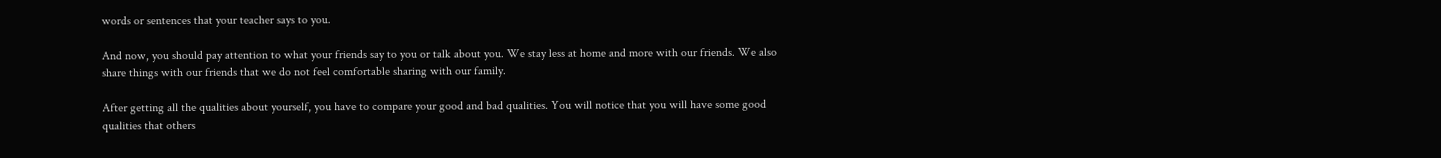words or sentences that your teacher says to you.

And now, you should pay attention to what your friends say to you or talk about you. We stay less at home and more with our friends. We also share things with our friends that we do not feel comfortable sharing with our family.

After getting all the qualities about yourself, you have to compare your good and bad qualities. You will notice that you will have some good qualities that others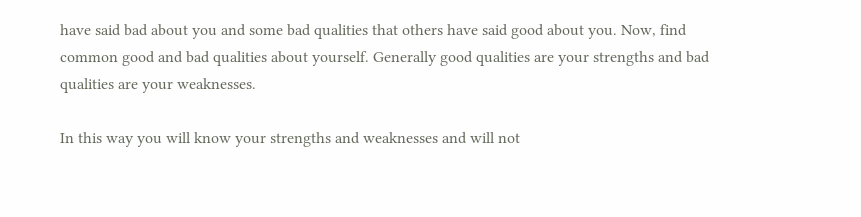have said bad about you and some bad qualities that others have said good about you. Now, find common good and bad qualities about yourself. Generally good qualities are your strengths and bad qualities are your weaknesses.

In this way you will know your strengths and weaknesses and will not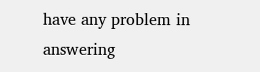have any problem in answering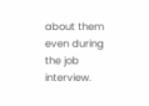about them even during the job interview.